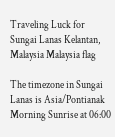Traveling Luck for Sungai Lanas Kelantan, Malaysia Malaysia flag

The timezone in Sungai Lanas is Asia/Pontianak
Morning Sunrise at 06:00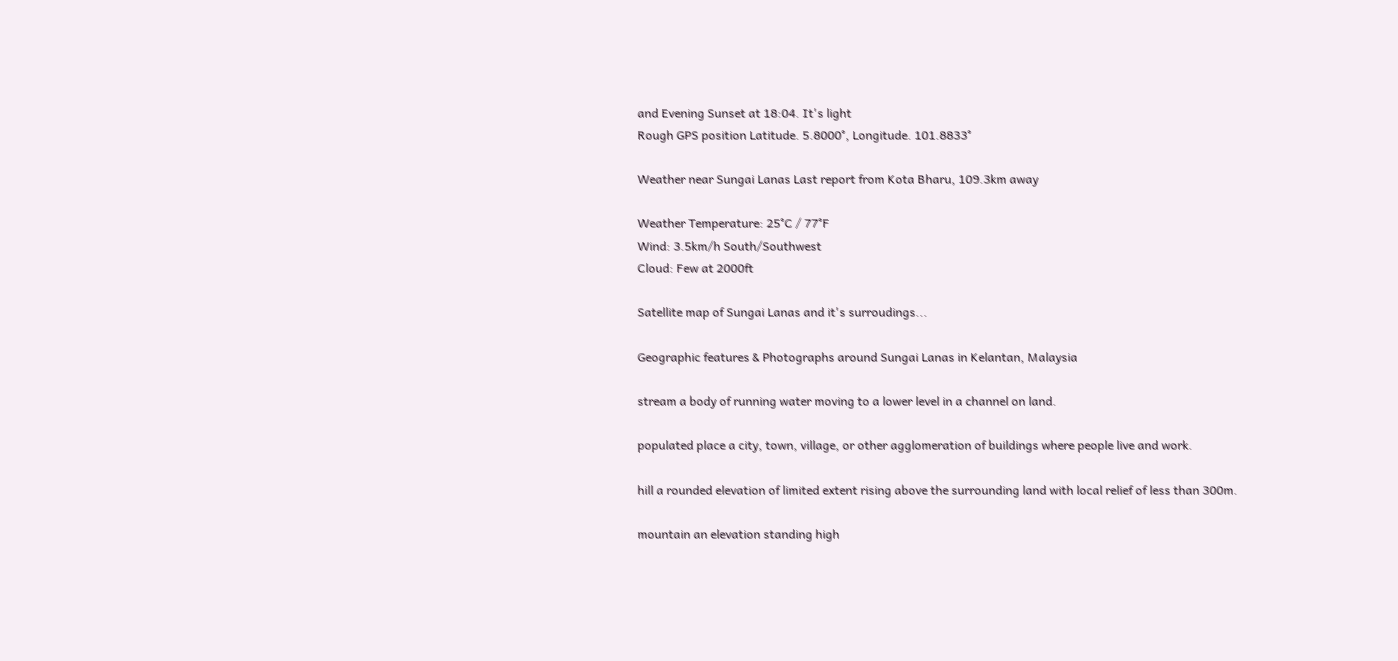and Evening Sunset at 18:04. It's light
Rough GPS position Latitude. 5.8000°, Longitude. 101.8833°

Weather near Sungai Lanas Last report from Kota Bharu, 109.3km away

Weather Temperature: 25°C / 77°F
Wind: 3.5km/h South/Southwest
Cloud: Few at 2000ft

Satellite map of Sungai Lanas and it's surroudings...

Geographic features & Photographs around Sungai Lanas in Kelantan, Malaysia

stream a body of running water moving to a lower level in a channel on land.

populated place a city, town, village, or other agglomeration of buildings where people live and work.

hill a rounded elevation of limited extent rising above the surrounding land with local relief of less than 300m.

mountain an elevation standing high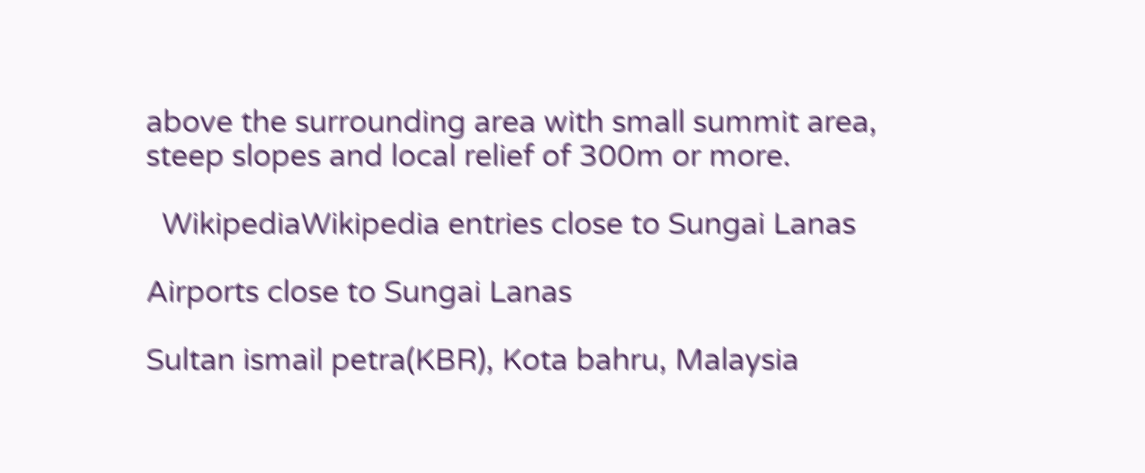above the surrounding area with small summit area, steep slopes and local relief of 300m or more.

  WikipediaWikipedia entries close to Sungai Lanas

Airports close to Sungai Lanas

Sultan ismail petra(KBR), Kota bahru, Malaysia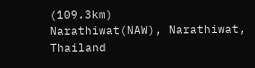(109.3km)
Narathiwat(NAW), Narathiwat, Thailand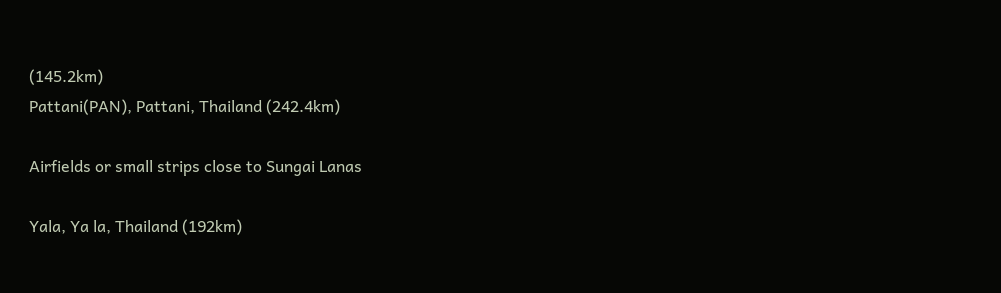(145.2km)
Pattani(PAN), Pattani, Thailand (242.4km)

Airfields or small strips close to Sungai Lanas

Yala, Ya la, Thailand (192km)